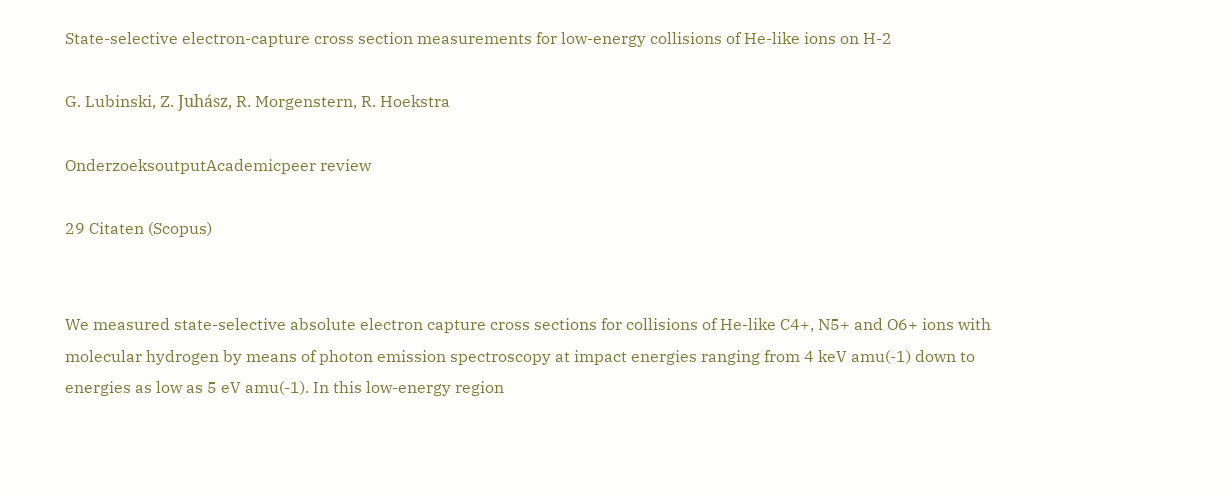State-selective electron-capture cross section measurements for low-energy collisions of He-like ions on H-2

G. Lubinski, Z. Juhász, R. Morgenstern, R. Hoekstra

OnderzoeksoutputAcademicpeer review

29 Citaten (Scopus)


We measured state-selective absolute electron capture cross sections for collisions of He-like C4+, N5+ and O6+ ions with molecular hydrogen by means of photon emission spectroscopy at impact energies ranging from 4 keV amu(-1) down to energies as low as 5 eV amu(-1). In this low-energy region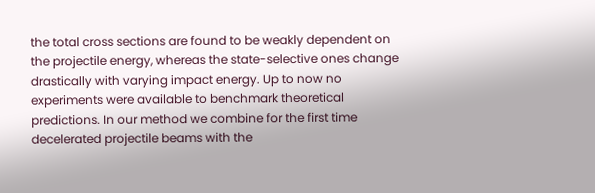the total cross sections are found to be weakly dependent on the projectile energy, whereas the state-selective ones change drastically with varying impact energy. Up to now no experiments were available to benchmark theoretical predictions. In our method we combine for the first time decelerated projectile beams with the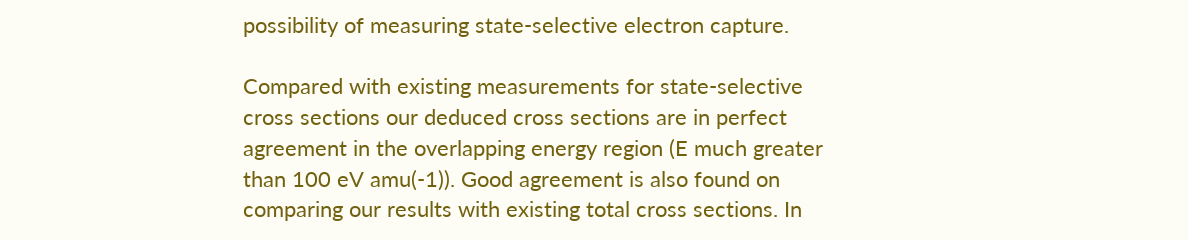possibility of measuring state-selective electron capture.

Compared with existing measurements for state-selective cross sections our deduced cross sections are in perfect agreement in the overlapping energy region (E much greater than 100 eV amu(-1)). Good agreement is also found on comparing our results with existing total cross sections. In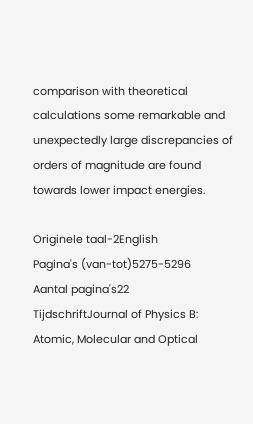comparison with theoretical calculations some remarkable and unexpectedly large discrepancies of orders of magnitude are found towards lower impact energies.

Originele taal-2English
Pagina's (van-tot)5275-5296
Aantal pagina's22
TijdschriftJournal of Physics B: Atomic, Molecular and Optical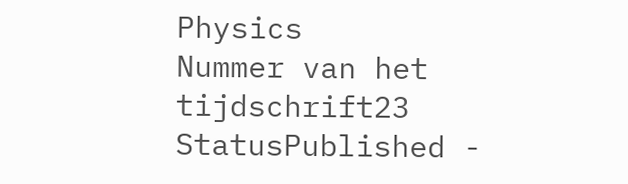Physics
Nummer van het tijdschrift23
StatusPublished -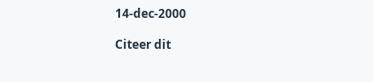14-dec-2000

Citeer dit